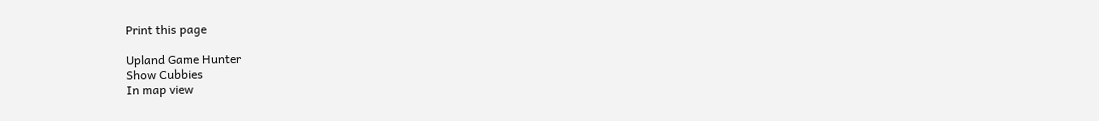Print this page

Upland Game Hunter
Show Cubbies
In map view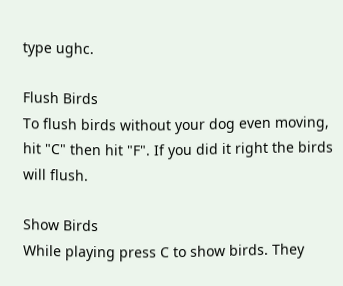type ughc.

Flush Birds
To flush birds without your dog even moving, hit "C" then hit "F". If you did it right the birds will flush.

Show Birds
While playing press C to show birds. They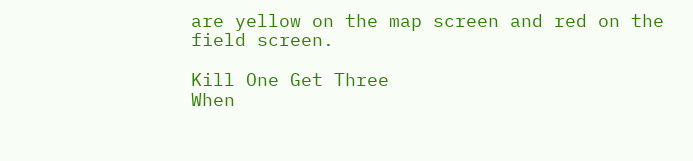are yellow on the map screen and red on the field screen.

Kill One Get Three
When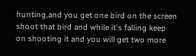hunting,and you get one bird on the screen shoot that bird and while it's falling keep on shooting it and you will get two more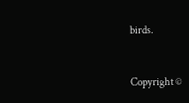birds.


Copyright ©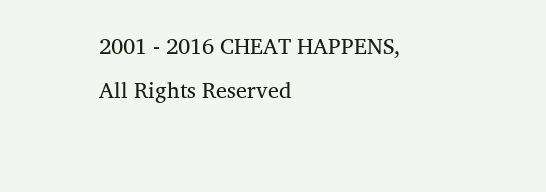2001 - 2016 CHEAT HAPPENS, All Rights Reserved